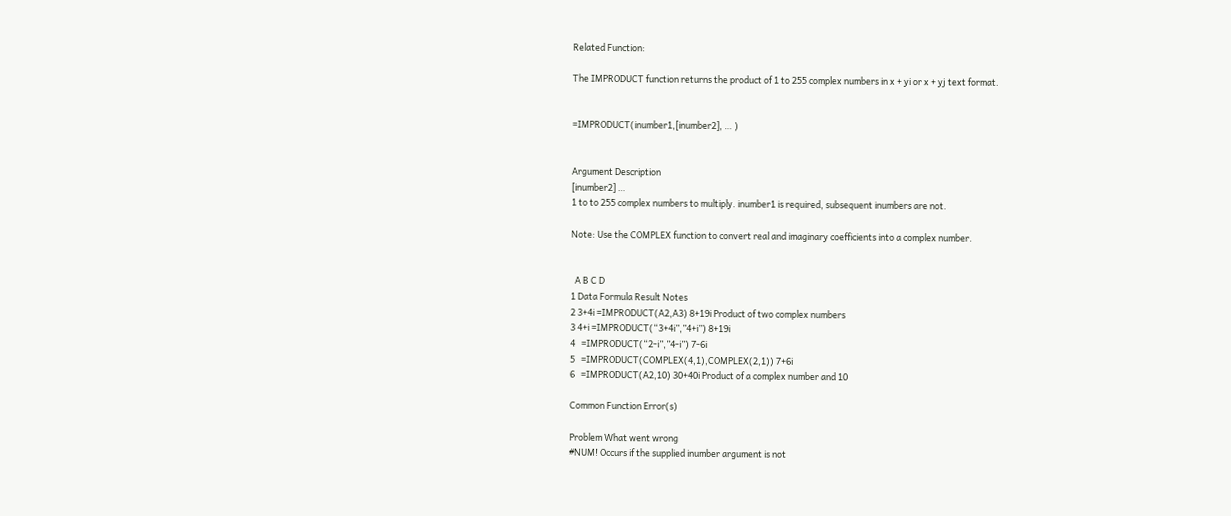Related Function:

The IMPRODUCT function returns the product of 1 to 255 complex numbers in x + yi or x + yj text format.


=IMPRODUCT(inumber1,[inumber2], … )


Argument Description
[inumber2] …
1 to to 255 complex numbers to multiply. inumber1 is required, subsequent inumbers are not.

Note: Use the COMPLEX function to convert real and imaginary coefficients into a complex number.


  A B C D
1 Data Formula Result Notes
2 3+4i =IMPRODUCT(A2,A3) 8+19i Product of two complex numbers
3 4+i =IMPRODUCT(“3+4i”,”4+i”) 8+19i
4   =IMPRODUCT(“2-i”,”4-i”) 7-6i
5   =IMPRODUCT(COMPLEX(4,1),COMPLEX(2,1)) 7+6i
6   =IMPRODUCT(A2,10) 30+40i Product of a complex number and 10

Common Function Error(s)

Problem What went wrong
#NUM! Occurs if the supplied inumber argument is not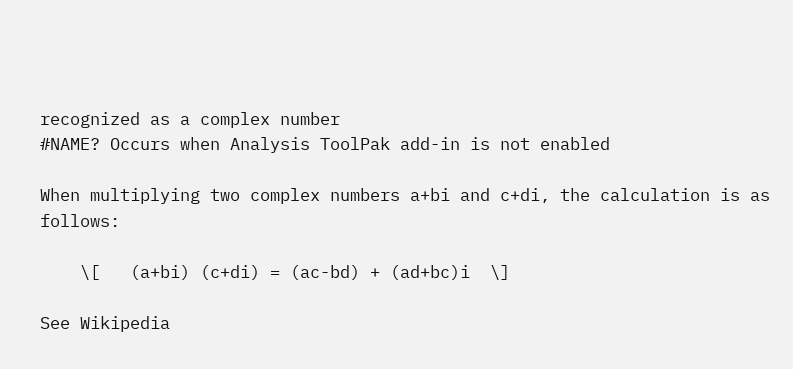recognized as a complex number
#NAME? Occurs when Analysis ToolPak add-in is not enabled

When multiplying two complex numbers a+bi and c+di, the calculation is as follows:

    \[   (a+bi) (c+di) = (ac-bd) + (ad+bc)i  \]

See Wikipedia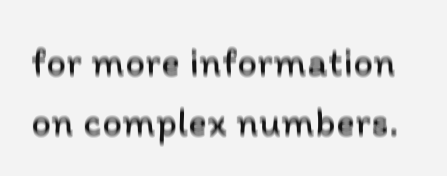for more information on complex numbers.